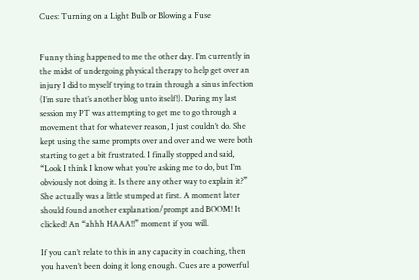Cues: Turning on a Light Bulb or Blowing a Fuse


Funny thing happened to me the other day. I’m currently in the midst of undergoing physical therapy to help get over an injury I did to myself trying to train through a sinus infection (I’m sure that’s another blog unto itself!). During my last session my PT was attempting to get me to go through a movement that for whatever reason, I just couldn’t do. She kept using the same prompts over and over and we were both starting to get a bit frustrated. I finally stopped and said, “Look I think I know what you’re asking me to do, but I’m obviously not doing it. Is there any other way to explain it?” She actually was a little stumped at first. A moment later should found another explanation/prompt and BOOM! It clicked! An “ahhh HAAA!!” moment if you will.

If you can’t relate to this in any capacity in coaching, then you haven’t been doing it long enough. Cues are a powerful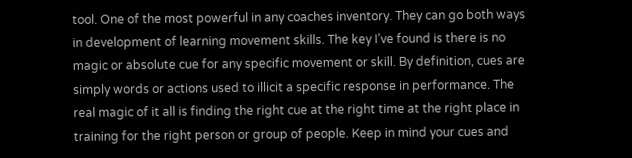tool. One of the most powerful in any coaches inventory. They can go both ways in development of learning movement skills. The key I’ve found is there is no magic or absolute cue for any specific movement or skill. By definition, cues are simply words or actions used to illicit a specific response in performance. The real magic of it all is finding the right cue at the right time at the right place in training for the right person or group of people. Keep in mind your cues and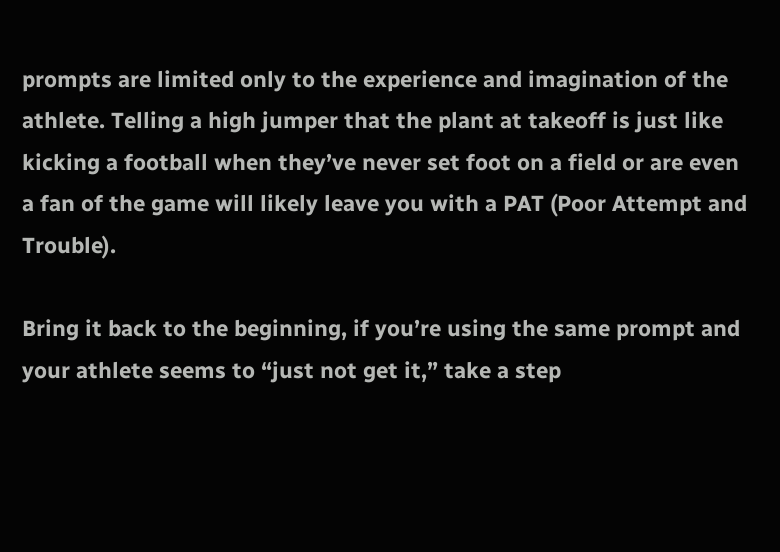prompts are limited only to the experience and imagination of the athlete. Telling a high jumper that the plant at takeoff is just like kicking a football when they’ve never set foot on a field or are even a fan of the game will likely leave you with a PAT (Poor Attempt and Trouble).

Bring it back to the beginning, if you’re using the same prompt and your athlete seems to “just not get it,” take a step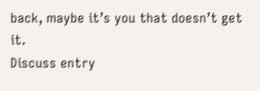back, maybe it’s you that doesn’t get it.
Discuss entry